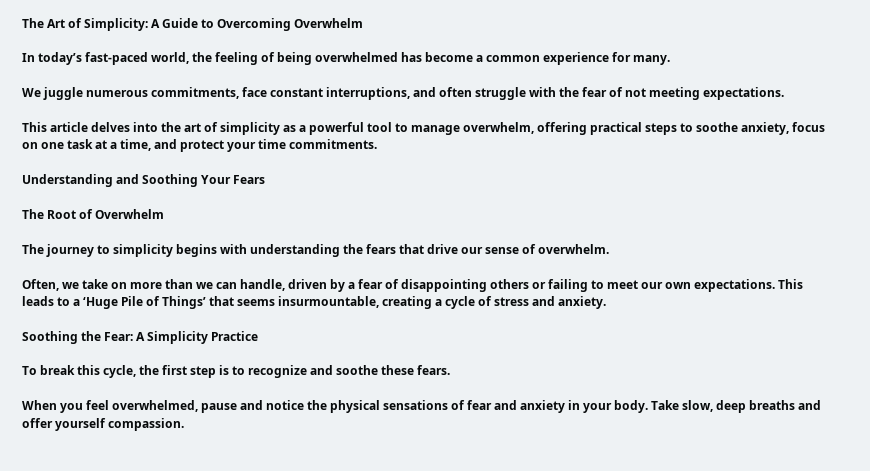The Art of Simplicity: A Guide to Overcoming Overwhelm

In today’s fast-paced world, the feeling of being overwhelmed has become a common experience for many.

We juggle numerous commitments, face constant interruptions, and often struggle with the fear of not meeting expectations.

This article delves into the art of simplicity as a powerful tool to manage overwhelm, offering practical steps to soothe anxiety, focus on one task at a time, and protect your time commitments.

Understanding and Soothing Your Fears

The Root of Overwhelm

The journey to simplicity begins with understanding the fears that drive our sense of overwhelm.

Often, we take on more than we can handle, driven by a fear of disappointing others or failing to meet our own expectations. This leads to a ‘Huge Pile of Things’ that seems insurmountable, creating a cycle of stress and anxiety.

Soothing the Fear: A Simplicity Practice

To break this cycle, the first step is to recognize and soothe these fears.

When you feel overwhelmed, pause and notice the physical sensations of fear and anxiety in your body. Take slow, deep breaths and offer yourself compassion.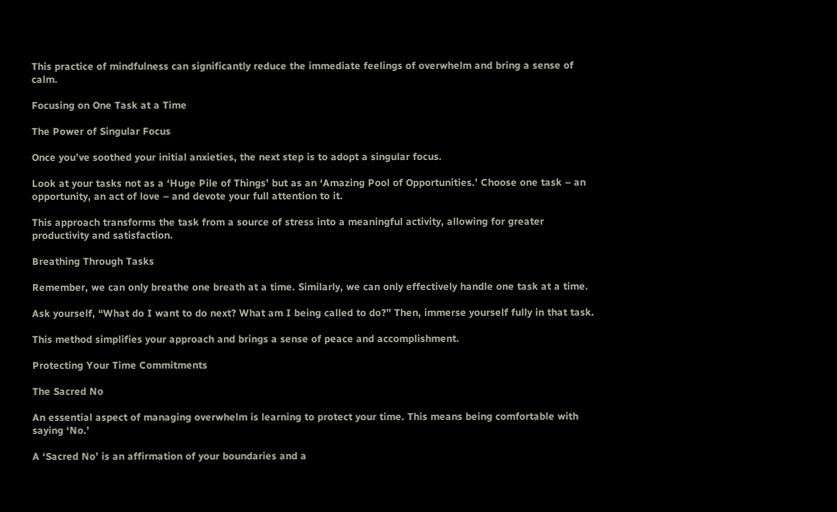This practice of mindfulness can significantly reduce the immediate feelings of overwhelm and bring a sense of calm.

Focusing on One Task at a Time

The Power of Singular Focus

Once you’ve soothed your initial anxieties, the next step is to adopt a singular focus.

Look at your tasks not as a ‘Huge Pile of Things’ but as an ‘Amazing Pool of Opportunities.’ Choose one task – an opportunity, an act of love – and devote your full attention to it.

This approach transforms the task from a source of stress into a meaningful activity, allowing for greater productivity and satisfaction.

Breathing Through Tasks

Remember, we can only breathe one breath at a time. Similarly, we can only effectively handle one task at a time.

Ask yourself, “What do I want to do next? What am I being called to do?” Then, immerse yourself fully in that task.

This method simplifies your approach and brings a sense of peace and accomplishment.

Protecting Your Time Commitments

The Sacred No

An essential aspect of managing overwhelm is learning to protect your time. This means being comfortable with saying ‘No.’

A ‘Sacred No’ is an affirmation of your boundaries and a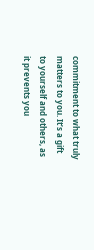commitment to what truly matters to you. It’s a gift to yourself and others, as it prevents you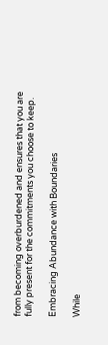from becoming overburdened and ensures that you are fully present for the commitments you choose to keep.

Embracing Abundance with Boundaries

While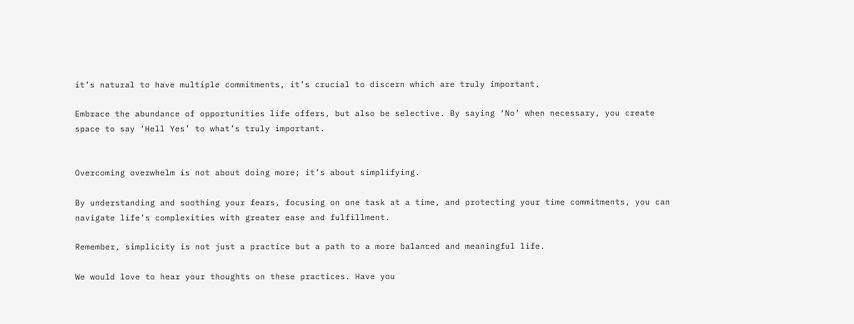it’s natural to have multiple commitments, it’s crucial to discern which are truly important.

Embrace the abundance of opportunities life offers, but also be selective. By saying ‘No’ when necessary, you create space to say ‘Hell Yes’ to what’s truly important.


Overcoming overwhelm is not about doing more; it’s about simplifying.

By understanding and soothing your fears, focusing on one task at a time, and protecting your time commitments, you can navigate life’s complexities with greater ease and fulfillment.

Remember, simplicity is not just a practice but a path to a more balanced and meaningful life.

We would love to hear your thoughts on these practices. Have you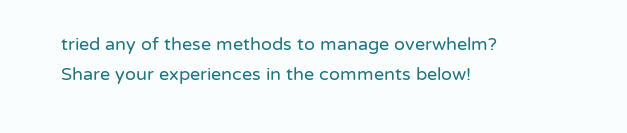tried any of these methods to manage overwhelm? Share your experiences in the comments below!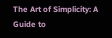The Art of Simplicity: A Guide to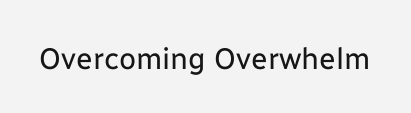Overcoming Overwhelm